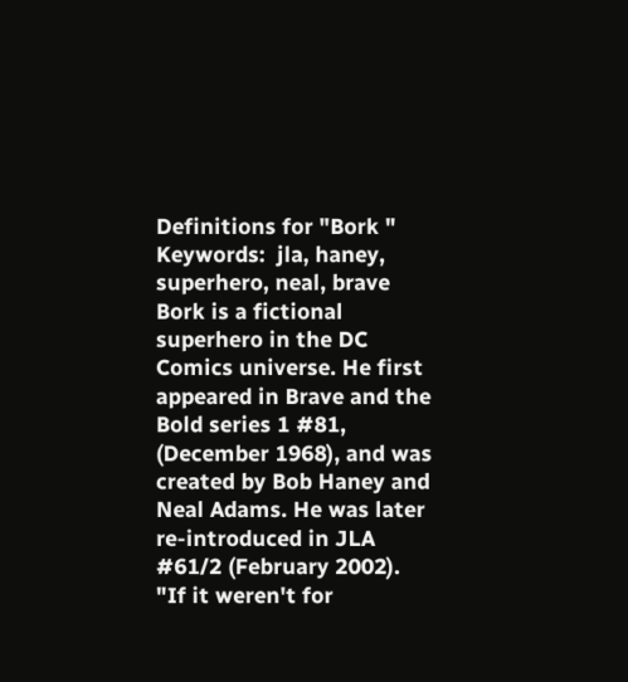Definitions for "Bork "
Keywords:  jla, haney, superhero, neal, brave
Bork is a fictional superhero in the DC Comics universe. He first appeared in Brave and the Bold series 1 #81, (December 1968), and was created by Bob Haney and Neal Adams. He was later re-introduced in JLA #61/2 (February 2002).
"If it weren't for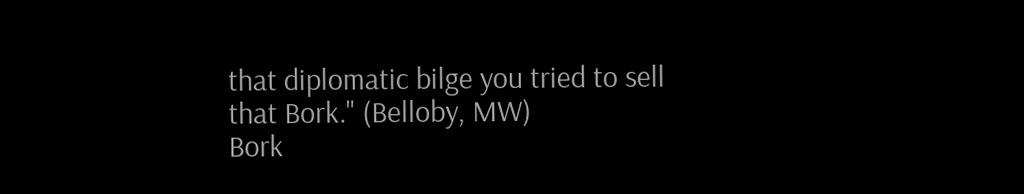that diplomatic bilge you tried to sell that Bork." (Belloby, MW)
Bork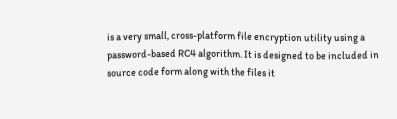is a very small, cross-platform file encryption utility using a password-based RC4 algorithm. It is designed to be included in source code form along with the files it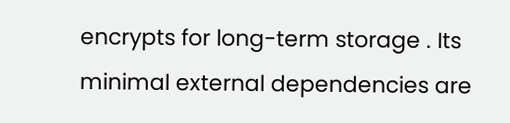encrypts for long-term storage . Its minimal external dependencies are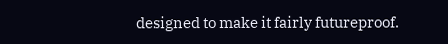designed to make it fairly futureproof.